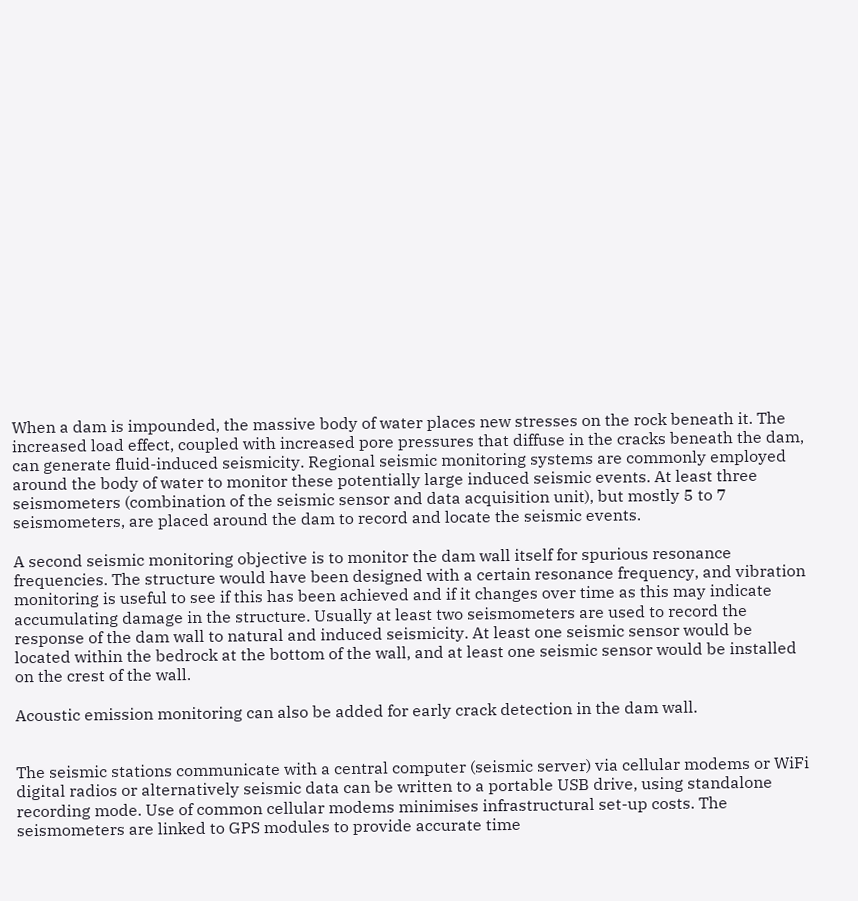When a dam is impounded, the massive body of water places new stresses on the rock beneath it. The increased load effect, coupled with increased pore pressures that diffuse in the cracks beneath the dam, can generate fluid-induced seismicity. Regional seismic monitoring systems are commonly employed around the body of water to monitor these potentially large induced seismic events. At least three seismometers (combination of the seismic sensor and data acquisition unit), but mostly 5 to 7 seismometers, are placed around the dam to record and locate the seismic events.

A second seismic monitoring objective is to monitor the dam wall itself for spurious resonance frequencies. The structure would have been designed with a certain resonance frequency, and vibration monitoring is useful to see if this has been achieved and if it changes over time as this may indicate accumulating damage in the structure. Usually at least two seismometers are used to record the response of the dam wall to natural and induced seismicity. At least one seismic sensor would be located within the bedrock at the bottom of the wall, and at least one seismic sensor would be installed on the crest of the wall.

Acoustic emission monitoring can also be added for early crack detection in the dam wall.


The seismic stations communicate with a central computer (seismic server) via cellular modems or WiFi digital radios or alternatively seismic data can be written to a portable USB drive, using standalone recording mode. Use of common cellular modems minimises infrastructural set-up costs. The seismometers are linked to GPS modules to provide accurate time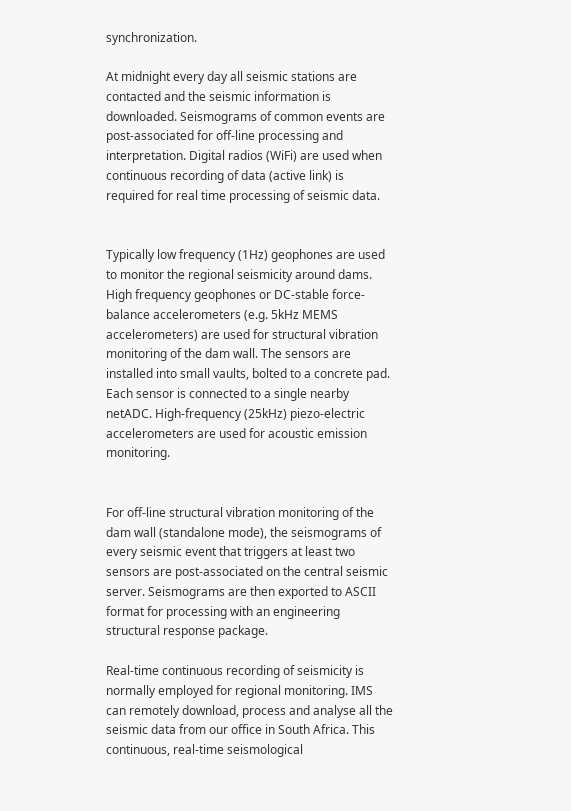synchronization.

At midnight every day all seismic stations are contacted and the seismic information is downloaded. Seismograms of common events are post-associated for off-line processing and interpretation. Digital radios (WiFi) are used when continuous recording of data (active link) is required for real time processing of seismic data.


Typically low frequency (1Hz) geophones are used to monitor the regional seismicity around dams. High frequency geophones or DC-stable force-balance accelerometers (e.g. 5kHz MEMS accelerometers) are used for structural vibration monitoring of the dam wall. The sensors are installed into small vaults, bolted to a concrete pad. Each sensor is connected to a single nearby netADC. High-frequency (25kHz) piezo-electric accelerometers are used for acoustic emission monitoring.


For off-line structural vibration monitoring of the dam wall (standalone mode), the seismograms of every seismic event that triggers at least two sensors are post-associated on the central seismic server. Seismograms are then exported to ASCII format for processing with an engineering structural response package.

Real-time continuous recording of seismicity is normally employed for regional monitoring. IMS can remotely download, process and analyse all the seismic data from our office in South Africa. This continuous, real-time seismological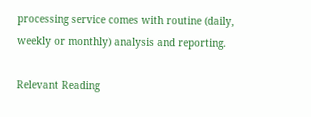processing service comes with routine (daily, weekly or monthly) analysis and reporting.

Relevant Reading